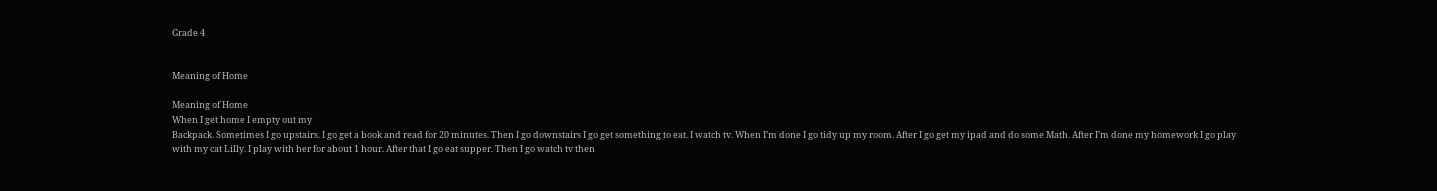Grade 4


Meaning of Home

Meaning of Home
When I get home I empty out my
Backpack. Sometimes I go upstairs. I go get a book and read for 20 minutes. Then I go downstairs I go get something to eat. I watch tv. When I’m done I go tidy up my room. After I go get my ipad and do some Math. After I’m done my homework I go play with my cat Lilly. I play with her for about 1 hour. After that I go eat supper. Then I go watch tv then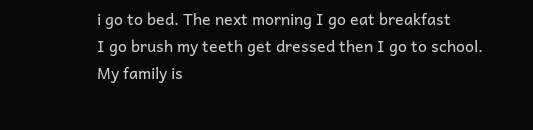i go to bed. The next morning I go eat breakfast
I go brush my teeth get dressed then I go to school. My family is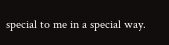special to me in a special way.